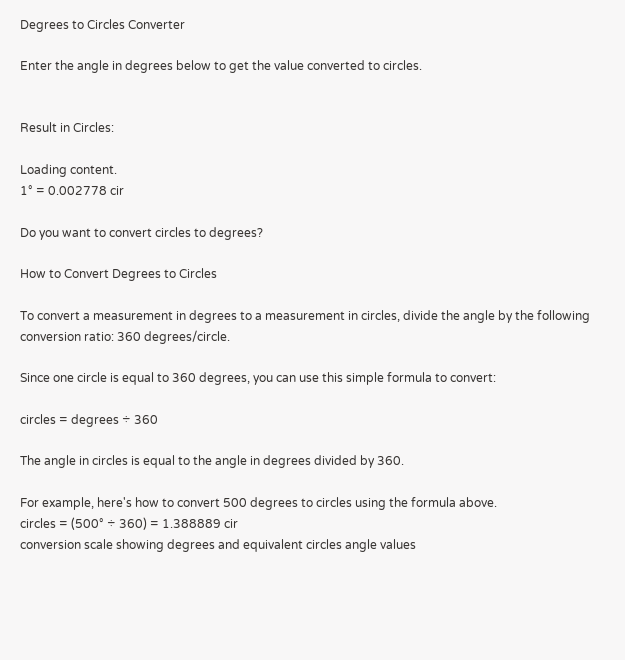Degrees to Circles Converter

Enter the angle in degrees below to get the value converted to circles.


Result in Circles:

Loading content.
1° = 0.002778 cir

Do you want to convert circles to degrees?

How to Convert Degrees to Circles

To convert a measurement in degrees to a measurement in circles, divide the angle by the following conversion ratio: 360 degrees/circle.

Since one circle is equal to 360 degrees, you can use this simple formula to convert:

circles = degrees ÷ 360

The angle in circles is equal to the angle in degrees divided by 360.

For example, here's how to convert 500 degrees to circles using the formula above.
circles = (500° ÷ 360) = 1.388889 cir
conversion scale showing degrees and equivalent circles angle values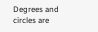Degrees and circles are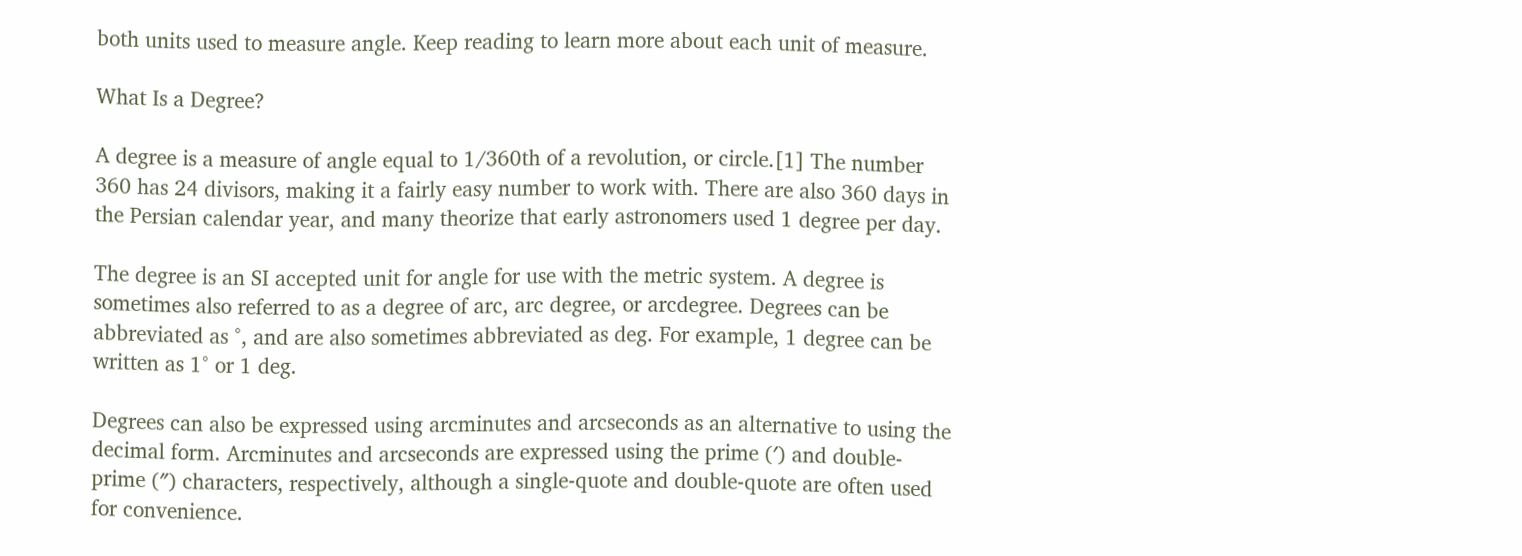both units used to measure angle. Keep reading to learn more about each unit of measure.

What Is a Degree?

A degree is a measure of angle equal to 1/360th of a revolution, or circle.[1] The number 360 has 24 divisors, making it a fairly easy number to work with. There are also 360 days in the Persian calendar year, and many theorize that early astronomers used 1 degree per day.

The degree is an SI accepted unit for angle for use with the metric system. A degree is sometimes also referred to as a degree of arc, arc degree, or arcdegree. Degrees can be abbreviated as °, and are also sometimes abbreviated as deg. For example, 1 degree can be written as 1° or 1 deg.

Degrees can also be expressed using arcminutes and arcseconds as an alternative to using the decimal form. Arcminutes and arcseconds are expressed using the prime (′) and double-prime (″) characters, respectively, although a single-quote and double-quote are often used for convenience.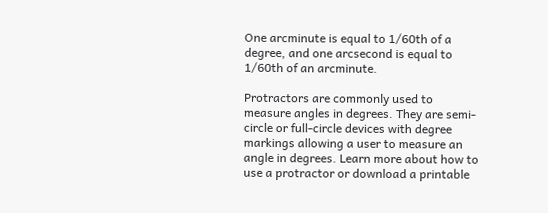One arcminute is equal to 1/60th of a degree, and one arcsecond is equal to 1/60th of an arcminute.

Protractors are commonly used to measure angles in degrees. They are semi-circle or full-circle devices with degree markings allowing a user to measure an angle in degrees. Learn more about how to use a protractor or download a printable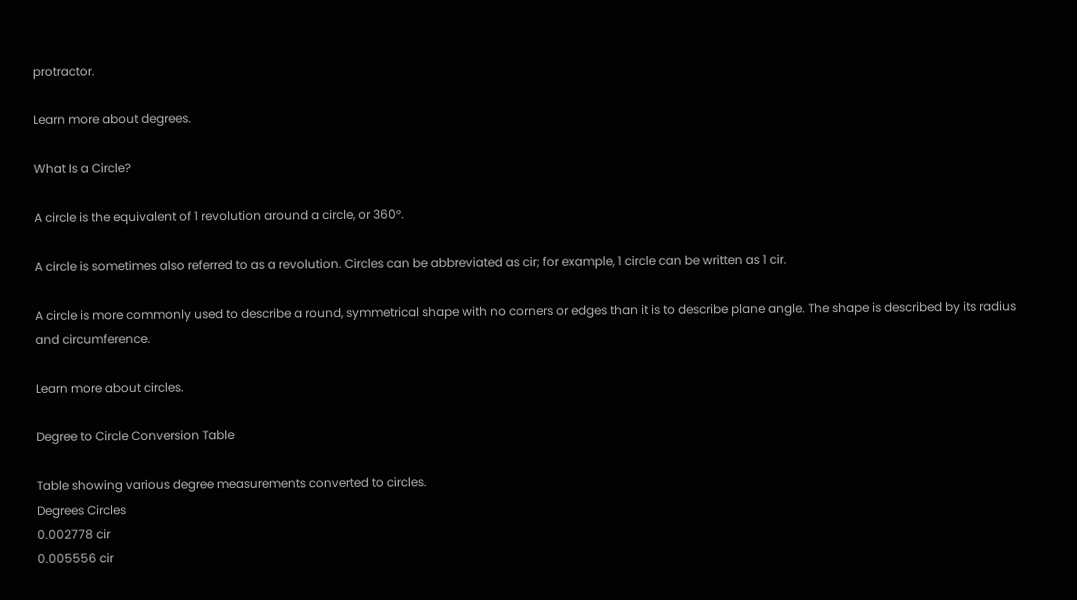protractor.

Learn more about degrees.

What Is a Circle?

A circle is the equivalent of 1 revolution around a circle, or 360°.

A circle is sometimes also referred to as a revolution. Circles can be abbreviated as cir; for example, 1 circle can be written as 1 cir.

A circle is more commonly used to describe a round, symmetrical shape with no corners or edges than it is to describe plane angle. The shape is described by its radius and circumference.

Learn more about circles.

Degree to Circle Conversion Table

Table showing various degree measurements converted to circles.
Degrees Circles
0.002778 cir
0.005556 cir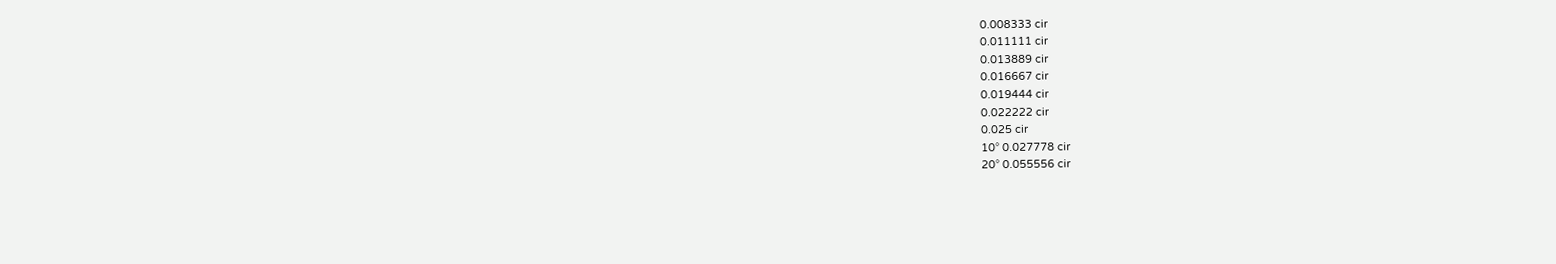0.008333 cir
0.011111 cir
0.013889 cir
0.016667 cir
0.019444 cir
0.022222 cir
0.025 cir
10° 0.027778 cir
20° 0.055556 cir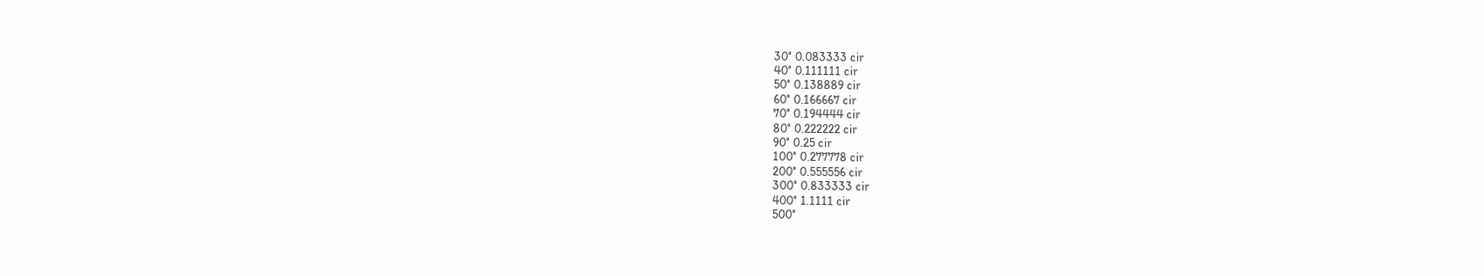30° 0.083333 cir
40° 0.111111 cir
50° 0.138889 cir
60° 0.166667 cir
70° 0.194444 cir
80° 0.222222 cir
90° 0.25 cir
100° 0.277778 cir
200° 0.555556 cir
300° 0.833333 cir
400° 1.1111 cir
500°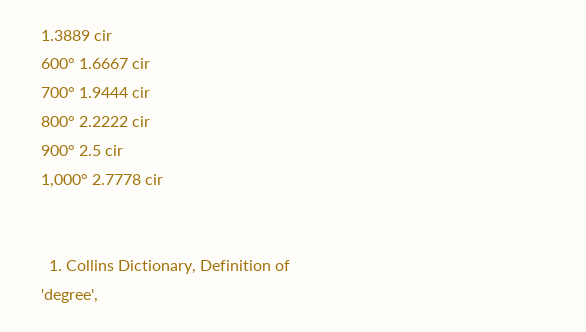1.3889 cir
600° 1.6667 cir
700° 1.9444 cir
800° 2.2222 cir
900° 2.5 cir
1,000° 2.7778 cir


  1. Collins Dictionary, Definition of 'degree',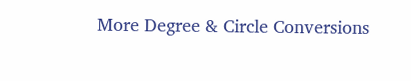More Degree & Circle Conversions